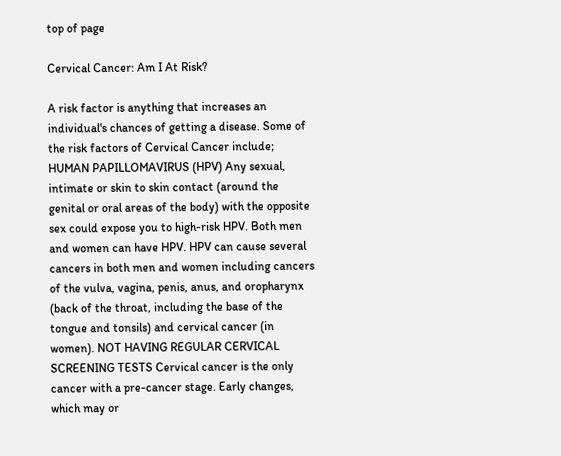top of page

Cervical Cancer: Am I At Risk?

A risk factor is anything that increases an individual's chances of getting a disease. Some of the risk factors of Cervical Cancer include;  HUMAN PAPILLOMAVIRUS (HPV) Any sexual, intimate or skin to skin contact (around the genital or oral areas of the body) with the opposite sex could expose you to high-risk HPV. Both men and women can have HPV. HPV can cause several cancers in both men and women including cancers of the vulva, vagina, penis, anus, and oropharynx (back of the throat, including the base of the tongue and tonsils) and cervical cancer (in women). NOT HAVING REGULAR CERVICAL SCREENING TESTS Cervical cancer is the only cancer with a pre-cancer stage. Early changes, which may or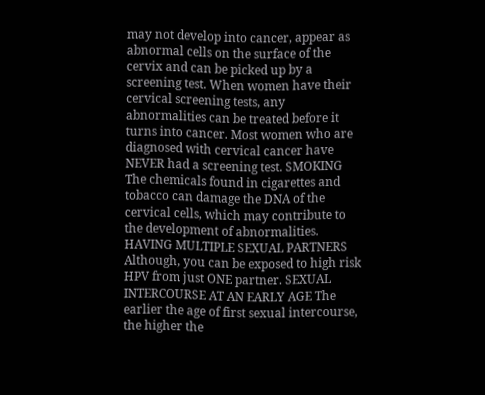may not develop into cancer, appear as abnormal cells on the surface of the cervix and can be picked up by a screening test. When women have their cervical screening tests, any abnormalities can be treated before it turns into cancer. Most women who are diagnosed with cervical cancer have NEVER had a screening test. SMOKING The chemicals found in cigarettes and tobacco can damage the DNA of the cervical cells, which may contribute to the development of abnormalities. HAVING MULTIPLE SEXUAL PARTNERS Although, you can be exposed to high risk HPV from just ONE partner. SEXUAL INTERCOURSE AT AN EARLY AGE The earlier the age of first sexual intercourse, the higher the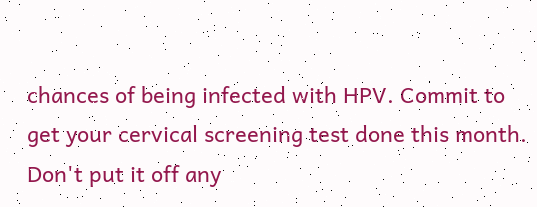chances of being infected with HPV. Commit to get your cervical screening test done this month. Don't put it off any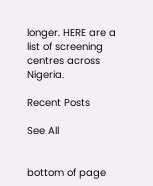longer. HERE are a list of screening centres across Nigeria.

Recent Posts

See All


bottom of page